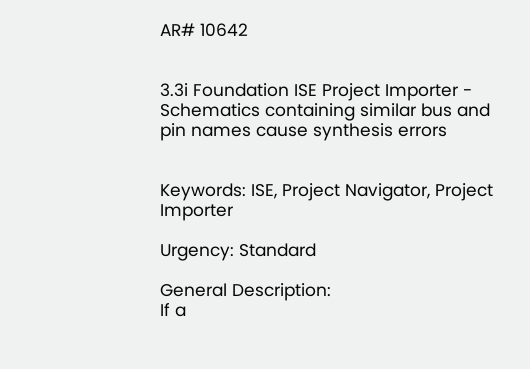AR# 10642


3.3i Foundation ISE Project Importer - Schematics containing similar bus and pin names cause synthesis errors


Keywords: ISE, Project Navigator, Project Importer

Urgency: Standard

General Description:
If a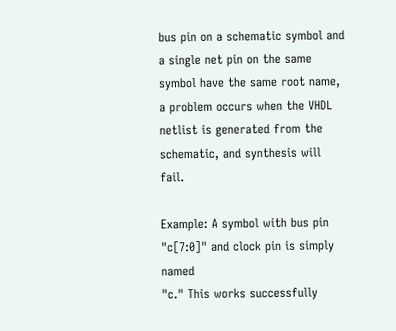bus pin on a schematic symbol and a single net pin on the same
symbol have the same root name, a problem occurs when the VHDL
netlist is generated from the schematic, and synthesis will fail.

Example: A symbol with bus pin "c[7:0]" and clock pin is simply named
"c." This works successfully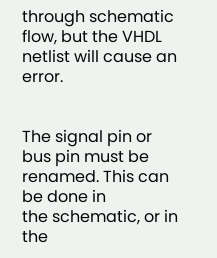through schematic flow, but the VHDL
netlist will cause an error.


The signal pin or bus pin must be renamed. This can be done in
the schematic, or in the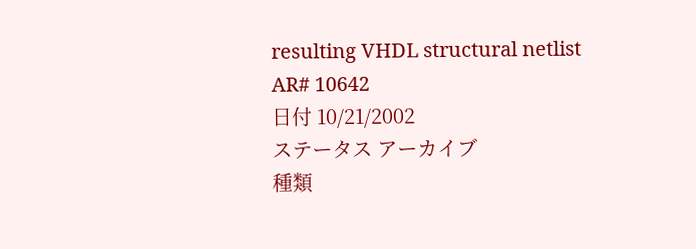resulting VHDL structural netlist
AR# 10642
日付 10/21/2002
ステータス アーカイブ
種類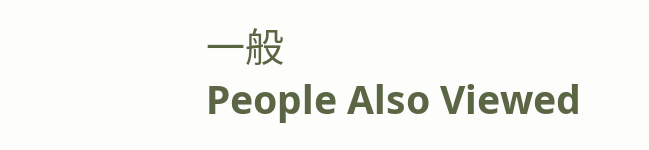一般
People Also Viewed